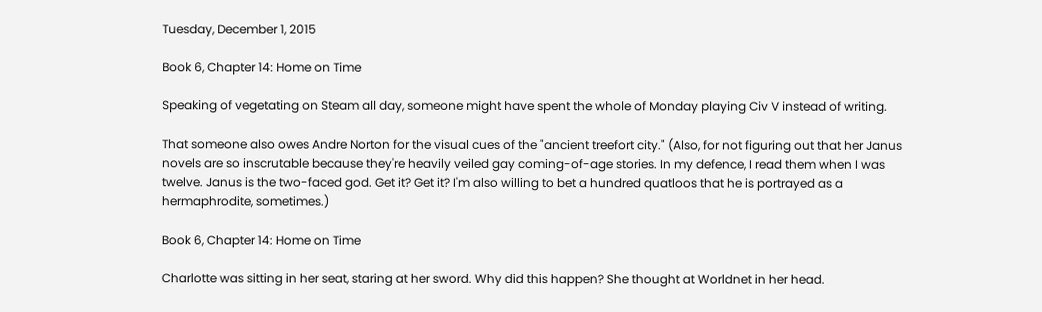Tuesday, December 1, 2015

Book 6, Chapter 14: Home on Time

Speaking of vegetating on Steam all day, someone might have spent the whole of Monday playing Civ V instead of writing.

That someone also owes Andre Norton for the visual cues of the "ancient treefort city." (Also, for not figuring out that her Janus novels are so inscrutable because they're heavily veiled gay coming-of-age stories. In my defence, I read them when I was twelve. Janus is the two-faced god. Get it? Get it? I'm also willing to bet a hundred quatloos that he is portrayed as a hermaphrodite, sometimes.)

Book 6, Chapter 14: Home on Time

Charlotte was sitting in her seat, staring at her sword. Why did this happen? She thought at Worldnet in her head.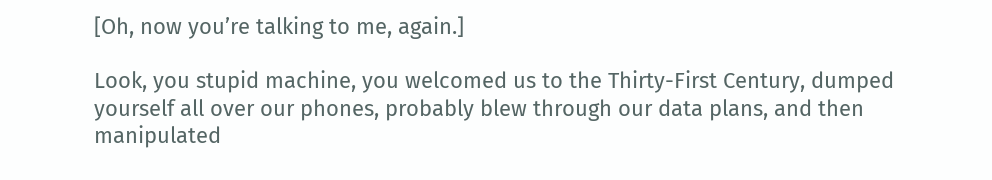[Oh, now you’re talking to me, again.]

Look, you stupid machine, you welcomed us to the Thirty-First Century, dumped yourself all over our phones, probably blew through our data plans, and then manipulated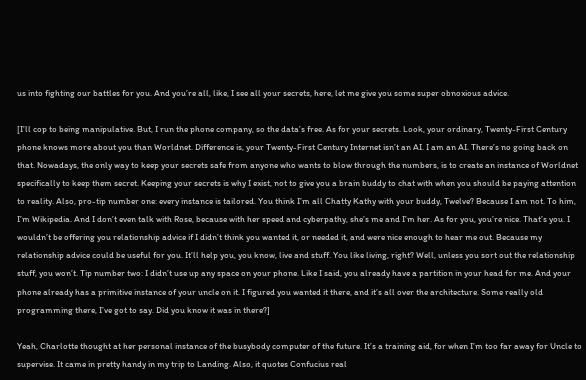us into fighting our battles for you. And you’re all, like, I see all your secrets, here, let me give you some super obnoxious advice.

[I’ll cop to being manipulative. But, I run the phone company, so the data’s free. As for your secrets. Look, your ordinary, Twenty-First Century phone knows more about you than Worldnet. Difference is, your Twenty-First Century Internet isn’t an AI. I am an AI. There’s no going back on that. Nowadays, the only way to keep your secrets safe from anyone who wants to blow through the numbers, is to create an instance of Worldnet specifically to keep them secret. Keeping your secrets is why I exist, not to give you a brain buddy to chat with when you should be paying attention to reality. Also, pro-tip number one: every instance is tailored. You think I’m all Chatty Kathy with your buddy, Twelve? Because I am not. To him, I’m Wikipedia. And I don’t even talk with Rose, because with her speed and cyberpathy, she’s me and I’m her. As for you, you’re nice. That’s you. I wouldn’t be offering you relationship advice if I didn’t think you wanted it, or needed it, and were nice enough to hear me out. Because my relationship advice could be useful for you. It’ll help you, you know, live and stuff. You like living, right? Well, unless you sort out the relationship stuff, you won’t. Tip number two: I didn’t use up any space on your phone. Like I said, you already have a partition in your head for me. And your phone already has a primitive instance of your uncle on it. I figured you wanted it there, and it’s all over the architecture. Some really old programming there, I’ve got to say. Did you know it was in there?]

Yeah, Charlotte thought at her personal instance of the busybody computer of the future. It’s a training aid, for when I’m too far away for Uncle to supervise. It came in pretty handy in my trip to Landing. Also, it quotes Confucius real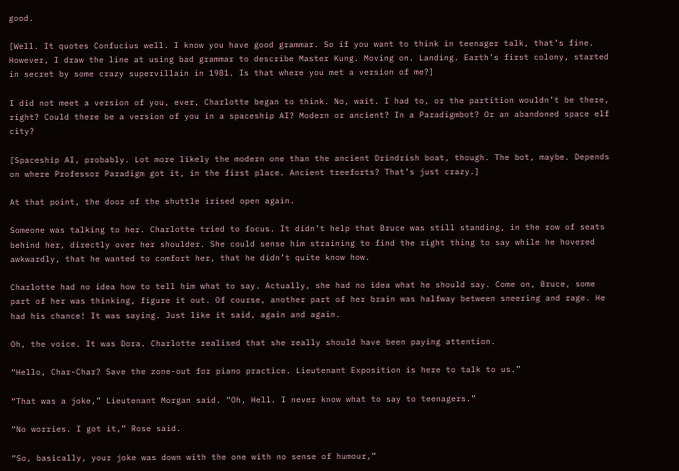good.

[Well. It quotes Confucius well. I know you have good grammar. So if you want to think in teenager talk, that’s fine. However, I draw the line at using bad grammar to describe Master Kung. Moving on. Landing. Earth’s first colony, started in secret by some crazy supervillain in 1981. Is that where you met a version of me?]

I did not meet a version of you, ever, Charlotte began to think. No, wait. I had to, or the partition wouldn’t be there, right? Could there be a version of you in a spaceship AI? Modern or ancient? In a Paradigmbot? Or an abandoned space elf city?

[Spaceship AI, probably. Lot more likely the modern one than the ancient Drindrish boat, though. The bot, maybe. Depends on where Professor Paradigm got it, in the first place. Ancient treeforts? That’s just crazy.]

At that point, the door of the shuttle irised open again.

Someone was talking to her. Charlotte tried to focus. It didn’t help that Bruce was still standing, in the row of seats behind her, directly over her shoulder. She could sense him straining to find the right thing to say while he hovered awkwardly, that he wanted to comfort her, that he didn’t quite know how.

Charlotte had no idea how to tell him what to say. Actually, she had no idea what he should say. Come on, Bruce, some part of her was thinking, figure it out. Of course, another part of her brain was halfway between sneering and rage. He had his chance! It was saying. Just like it said, again and again.

Oh, the voice. It was Dora. Charlotte realised that she really should have been paying attention.

“Hello, Char-Char? Save the zone-out for piano practice. Lieutenant Exposition is here to talk to us.”

“That was a joke,” Lieutenant Morgan said. “Oh, Hell. I never know what to say to teenagers.”

“No worries. I got it,” Rose said.

“So, basically, your joke was down with the one with no sense of humour,”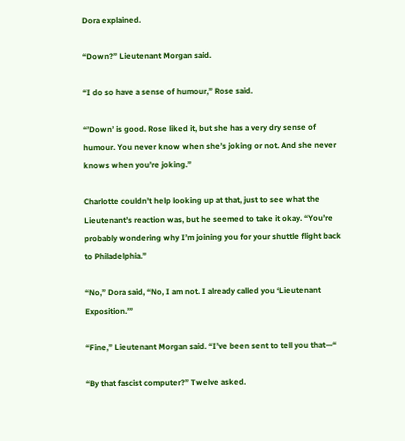Dora explained.

“Down?” Lieutenant Morgan said.

“I do so have a sense of humour,” Rose said.

“’Down’ is good. Rose liked it, but she has a very dry sense of humour. You never know when she’s joking or not. And she never knows when you’re joking.”

Charlotte couldn’t help looking up at that, just to see what the Lieutenant’s reaction was, but he seemed to take it okay. “You’re probably wondering why I’m joining you for your shuttle flight back to Philadelphia.”

“No,” Dora said, “No, I am not. I already called you ‘Lieutenant Exposition.’”

“Fine,” Lieutenant Morgan said. “I’ve been sent to tell you that—“

“By that fascist computer?” Twelve asked.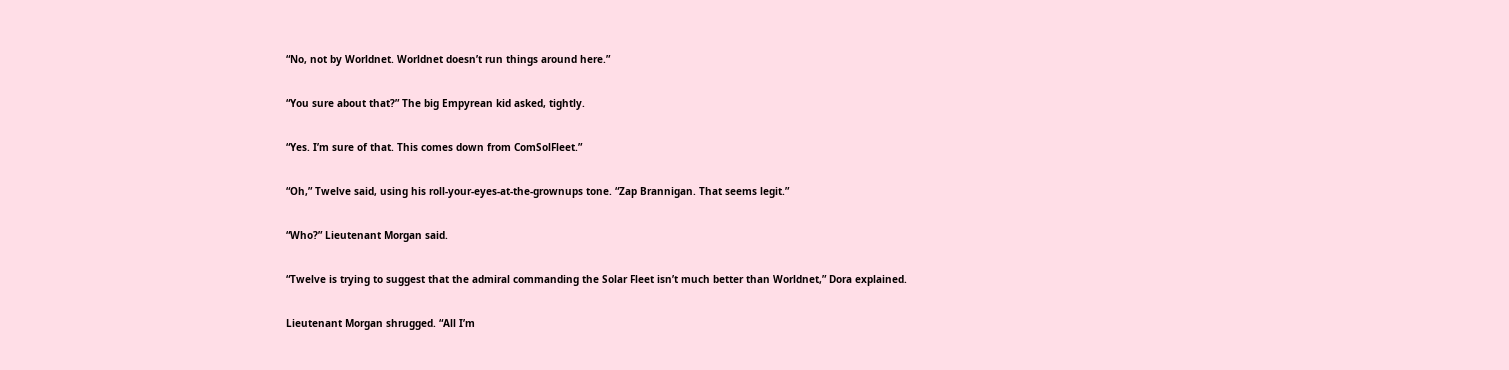“No, not by Worldnet. Worldnet doesn’t run things around here.”

“You sure about that?” The big Empyrean kid asked, tightly.

“Yes. I’m sure of that. This comes down from ComSolFleet.”

“Oh,” Twelve said, using his roll-your-eyes-at-the-grownups tone. “Zap Brannigan. That seems legit.”

“Who?” Lieutenant Morgan said.

“Twelve is trying to suggest that the admiral commanding the Solar Fleet isn’t much better than Worldnet,” Dora explained.

Lieutenant Morgan shrugged. “All I’m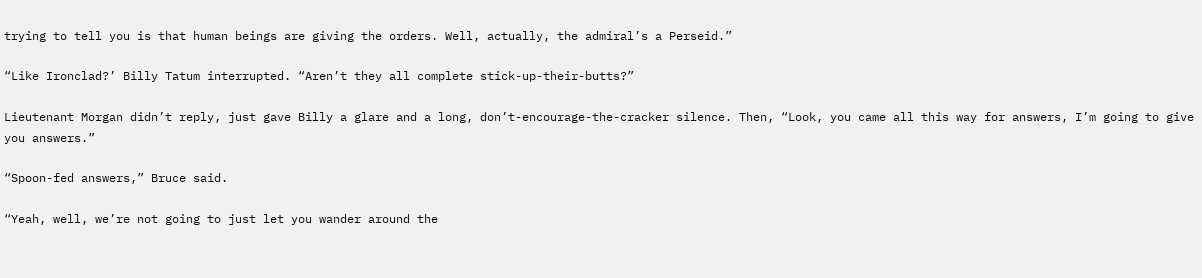trying to tell you is that human beings are giving the orders. Well, actually, the admiral’s a Perseid.”

“Like Ironclad?’ Billy Tatum interrupted. “Aren’t they all complete stick-up-their-butts?”

Lieutenant Morgan didn’t reply, just gave Billy a glare and a long, don’t-encourage-the-cracker silence. Then, “Look, you came all this way for answers, I’m going to give you answers.”

“Spoon-fed answers,” Bruce said.

“Yeah, well, we’re not going to just let you wander around the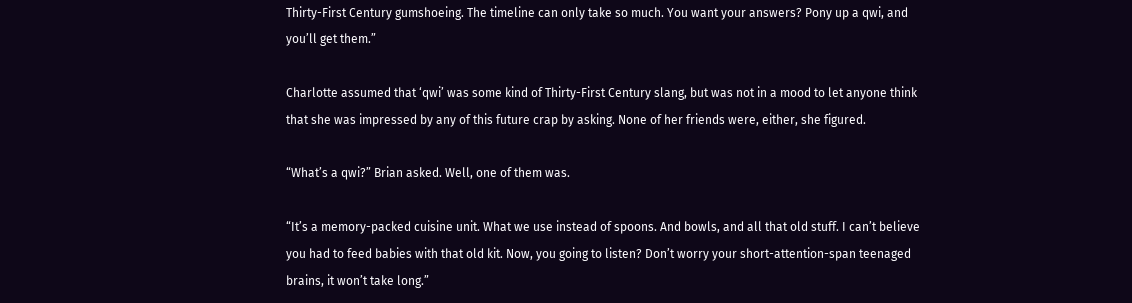Thirty-First Century gumshoeing. The timeline can only take so much. You want your answers? Pony up a qwi, and you’ll get them.”

Charlotte assumed that ‘qwi’ was some kind of Thirty-First Century slang, but was not in a mood to let anyone think that she was impressed by any of this future crap by asking. None of her friends were, either, she figured.

“What’s a qwi?” Brian asked. Well, one of them was.

“It’s a memory-packed cuisine unit. What we use instead of spoons. And bowls, and all that old stuff. I can’t believe you had to feed babies with that old kit. Now, you going to listen? Don’t worry your short-attention-span teenaged brains, it won’t take long.”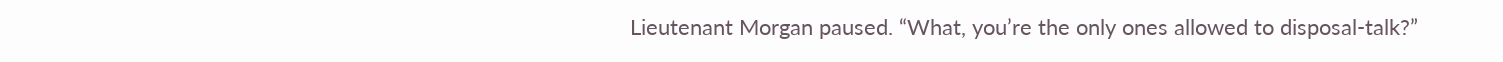Lieutenant Morgan paused. “What, you’re the only ones allowed to disposal-talk?”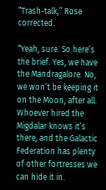“Trash-talk,” Rose corrected.

“Yeah, sure. So here’s the brief. Yes, we have the Mandragalore. No, we won’t be keeping it on the Moon, after all. Whoever hired the Migdalar knows it’s there, and the Galactic Federation has plenty of other fortresses we can hide it in.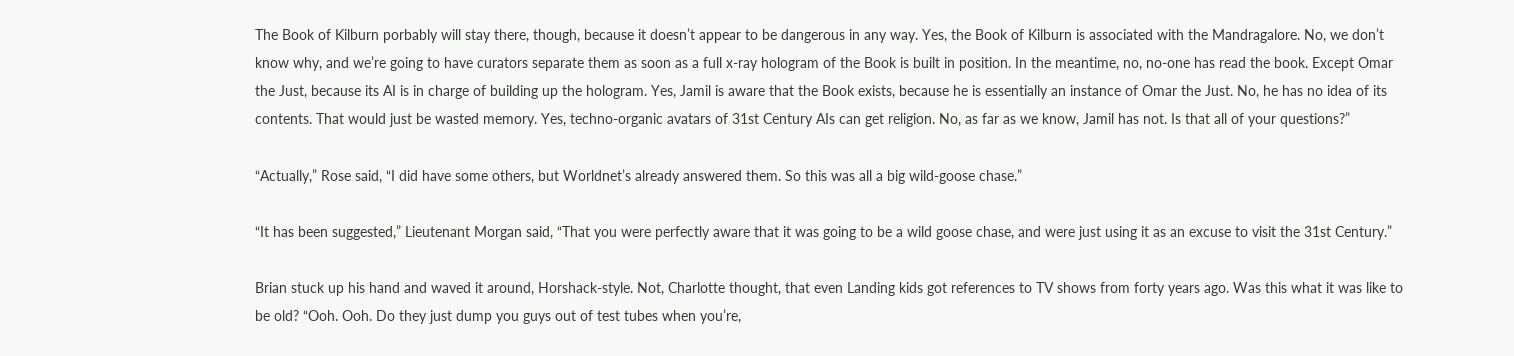The Book of Kilburn porbably will stay there, though, because it doesn’t appear to be dangerous in any way. Yes, the Book of Kilburn is associated with the Mandragalore. No, we don’t know why, and we’re going to have curators separate them as soon as a full x-ray hologram of the Book is built in position. In the meantime, no, no-one has read the book. Except Omar the Just, because its AI is in charge of building up the hologram. Yes, Jamil is aware that the Book exists, because he is essentially an instance of Omar the Just. No, he has no idea of its contents. That would just be wasted memory. Yes, techno-organic avatars of 31st Century AIs can get religion. No, as far as we know, Jamil has not. Is that all of your questions?”

“Actually,” Rose said, “I did have some others, but Worldnet’s already answered them. So this was all a big wild-goose chase.”

“It has been suggested,” Lieutenant Morgan said, “That you were perfectly aware that it was going to be a wild goose chase, and were just using it as an excuse to visit the 31st Century.”

Brian stuck up his hand and waved it around, Horshack-style. Not, Charlotte thought, that even Landing kids got references to TV shows from forty years ago. Was this what it was like to be old? “Ooh. Ooh. Do they just dump you guys out of test tubes when you’re,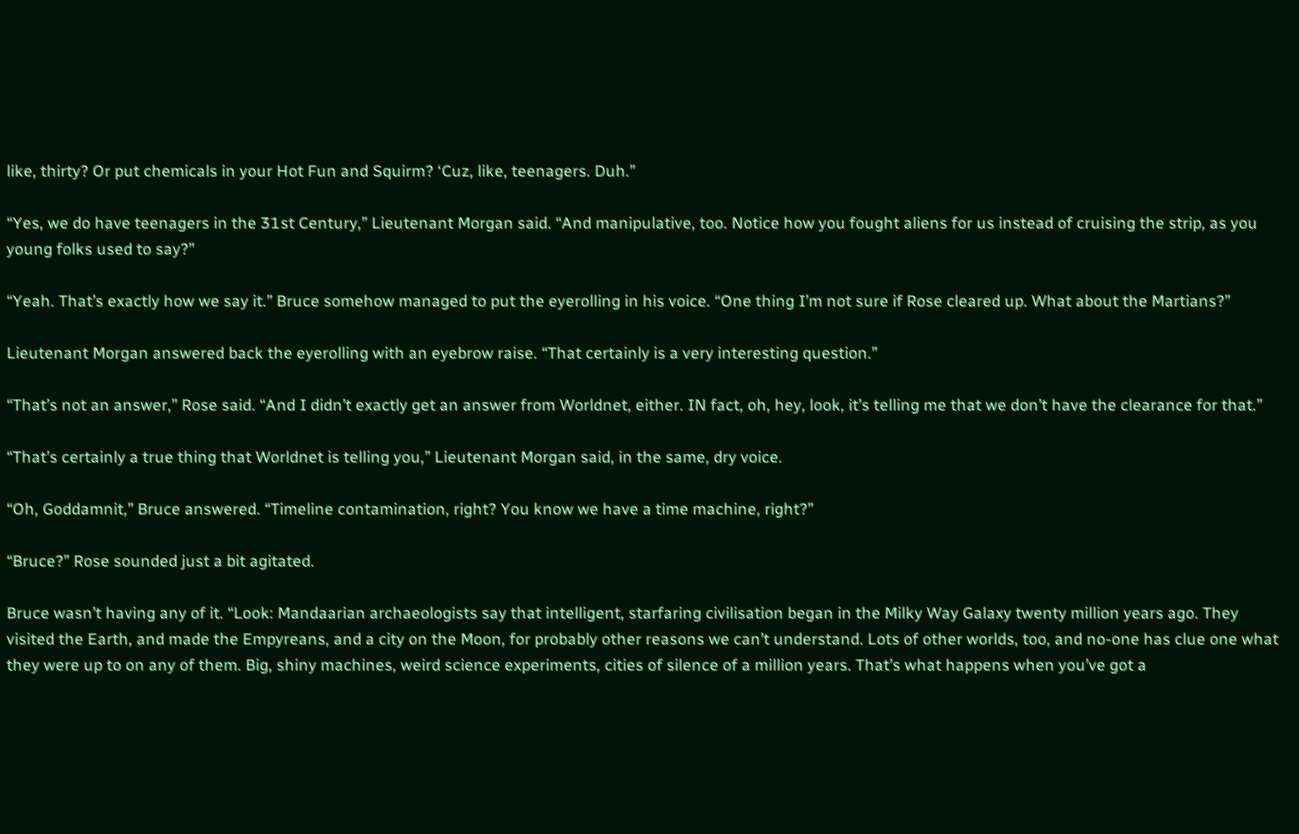like, thirty? Or put chemicals in your Hot Fun and Squirm? ‘Cuz, like, teenagers. Duh.”

“Yes, we do have teenagers in the 31st Century,” Lieutenant Morgan said. “And manipulative, too. Notice how you fought aliens for us instead of cruising the strip, as you young folks used to say?”

“Yeah. That’s exactly how we say it.” Bruce somehow managed to put the eyerolling in his voice. “One thing I’m not sure if Rose cleared up. What about the Martians?”

Lieutenant Morgan answered back the eyerolling with an eyebrow raise. “That certainly is a very interesting question.”

“That’s not an answer,” Rose said. “And I didn’t exactly get an answer from Worldnet, either. IN fact, oh, hey, look, it’s telling me that we don’t have the clearance for that.”

“That’s certainly a true thing that Worldnet is telling you,” Lieutenant Morgan said, in the same, dry voice.

“Oh, Goddamnit,” Bruce answered. “Timeline contamination, right? You know we have a time machine, right?”

“Bruce?” Rose sounded just a bit agitated.

Bruce wasn’t having any of it. “Look: Mandaarian archaeologists say that intelligent, starfaring civilisation began in the Milky Way Galaxy twenty million years ago. They visited the Earth, and made the Empyreans, and a city on the Moon, for probably other reasons we can’t understand. Lots of other worlds, too, and no-one has clue one what they were up to on any of them. Big, shiny machines, weird science experiments, cities of silence of a million years. That’s what happens when you’ve got a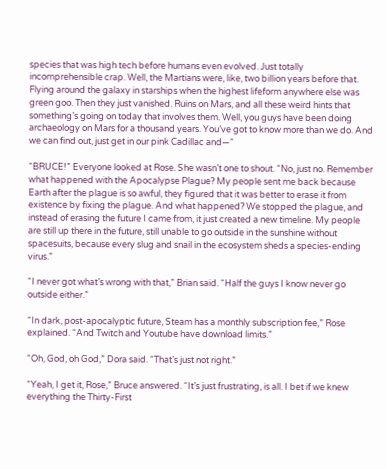species that was high tech before humans even evolved. Just totally incomprehensible crap. Well, the Martians were, like, two billion years before that. Flying around the galaxy in starships when the highest lifeform anywhere else was green goo. Then they just vanished. Ruins on Mars, and all these weird hints that something’s going on today that involves them. Well, you guys have been doing archaeology on Mars for a thousand years. You’ve got to know more than we do. And we can find out, just get in our pink Cadillac and—“

“BRUCE!” Everyone looked at Rose. She wasn’t one to shout. “No, just no. Remember what happened with the Apocalypse Plague? My people sent me back because Earth after the plague is so awful, they figured that it was better to erase it from existence by fixing the plague. And what happened? We stopped the plague, and instead of erasing the future I came from, it just created a new timeline. My people are still up there in the future, still unable to go outside in the sunshine without spacesuits, because every slug and snail in the ecosystem sheds a species-ending virus.”

“I never got what’s wrong with that,” Brian said. “Half the guys I know never go outside either.”

“In dark, post-apocalyptic future, Steam has a monthly subscription fee,” Rose explained. “And Twitch and Youtube have download limits.”

“Oh, God, oh God,” Dora said. “That’s just not right.”

“Yeah, I get it, Rose,” Bruce answered. “It’s just frustrating, is all. I bet if we knew everything the Thirty-First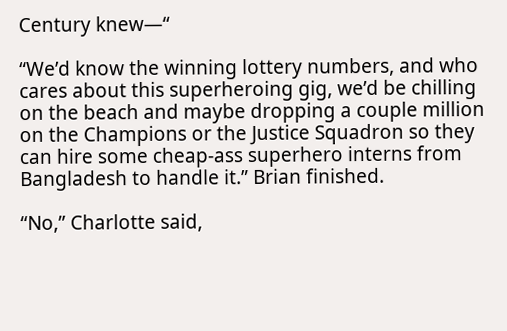Century knew—“

“We’d know the winning lottery numbers, and who cares about this superheroing gig, we’d be chilling on the beach and maybe dropping a couple million on the Champions or the Justice Squadron so they can hire some cheap-ass superhero interns from Bangladesh to handle it.” Brian finished.

“No,” Charlotte said,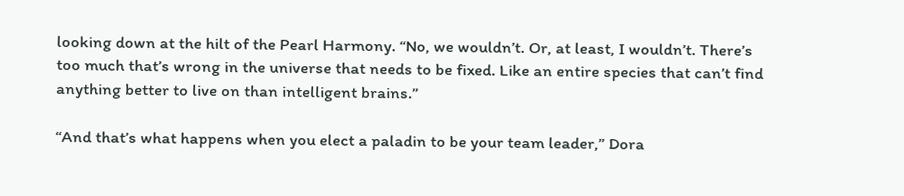looking down at the hilt of the Pearl Harmony. “No, we wouldn’t. Or, at least, I wouldn’t. There’s too much that’s wrong in the universe that needs to be fixed. Like an entire species that can’t find anything better to live on than intelligent brains.”

“And that’s what happens when you elect a paladin to be your team leader,” Dora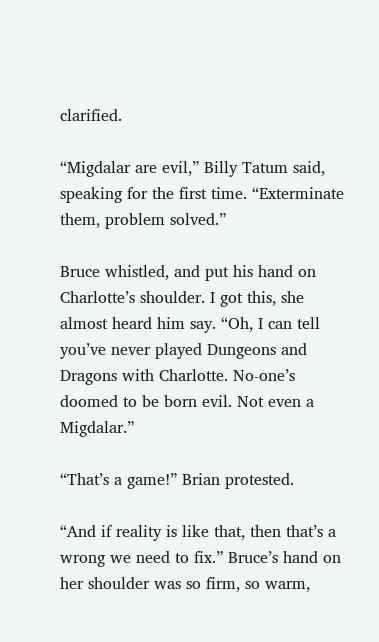clarified.

“Migdalar are evil,” Billy Tatum said, speaking for the first time. “Exterminate them, problem solved.”

Bruce whistled, and put his hand on Charlotte’s shoulder. I got this, she almost heard him say. “Oh, I can tell you’ve never played Dungeons and Dragons with Charlotte. No-one’s doomed to be born evil. Not even a Migdalar.”

“That’s a game!” Brian protested.

“And if reality is like that, then that’s a wrong we need to fix.” Bruce’s hand on her shoulder was so firm, so warm,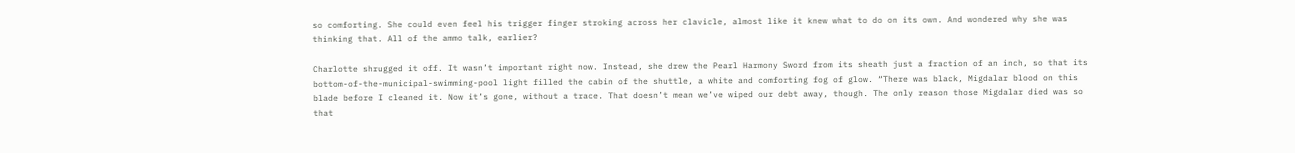so comforting. She could even feel his trigger finger stroking across her clavicle, almost like it knew what to do on its own. And wondered why she was thinking that. All of the ammo talk, earlier?

Charlotte shrugged it off. It wasn’t important right now. Instead, she drew the Pearl Harmony Sword from its sheath just a fraction of an inch, so that its bottom-of-the-municipal-swimming-pool light filled the cabin of the shuttle, a white and comforting fog of glow. “There was black, Migdalar blood on this blade before I cleaned it. Now it’s gone, without a trace. That doesn’t mean we’ve wiped our debt away, though. The only reason those Migdalar died was so that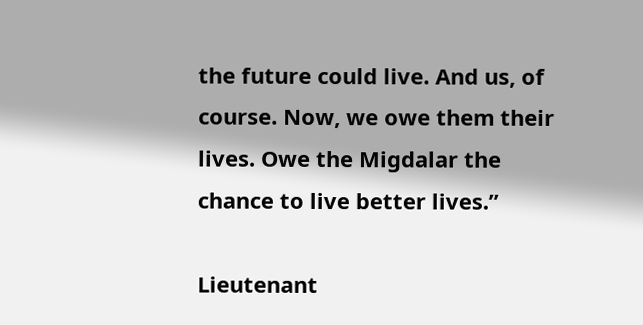the future could live. And us, of course. Now, we owe them their lives. Owe the Migdalar the chance to live better lives.”

Lieutenant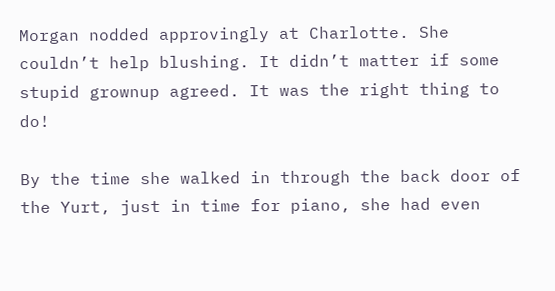Morgan nodded approvingly at Charlotte. She couldn’t help blushing. It didn’t matter if some stupid grownup agreed. It was the right thing to do!

By the time she walked in through the back door of the Yurt, just in time for piano, she had even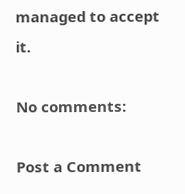managed to accept it.

No comments:

Post a Comment